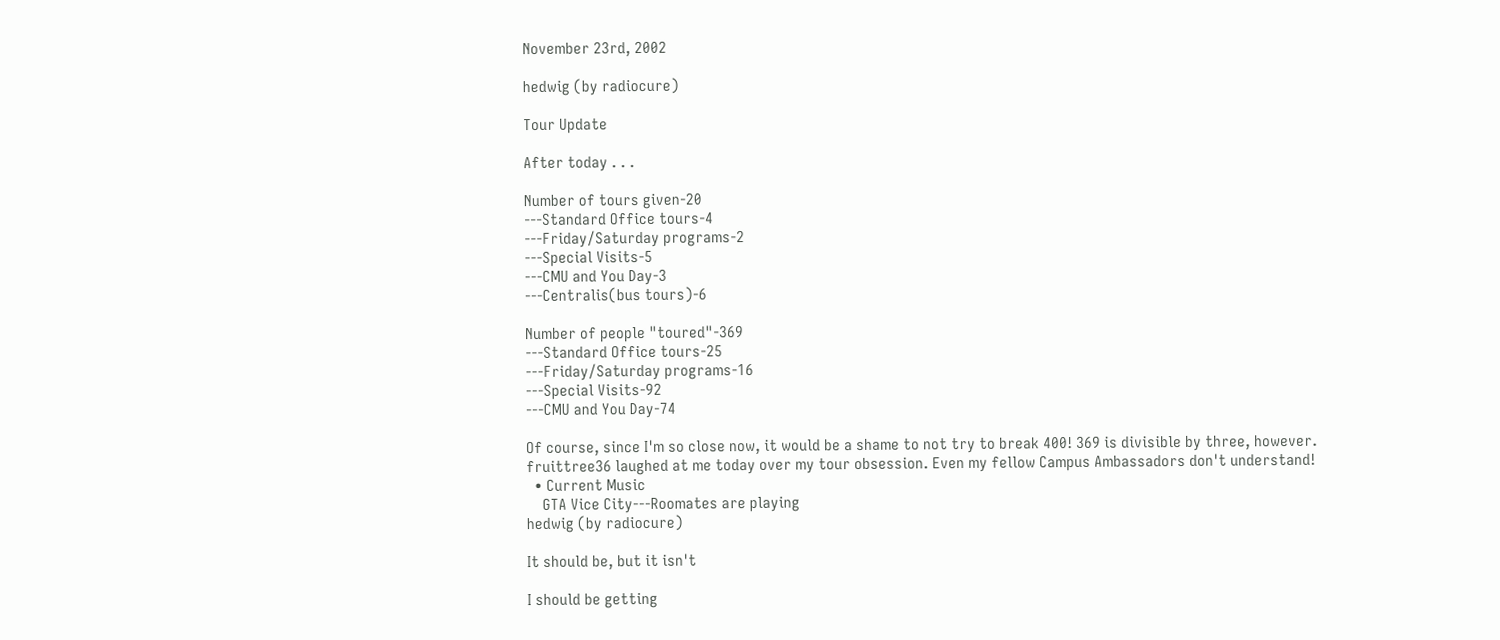November 23rd, 2002

hedwig (by radiocure)

Tour Update

After today . . .

Number of tours given-20
---Standard Office tours-4
---Friday/Saturday programs-2
---Special Visits-5
---CMU and You Day-3
---Centralis(bus tours)-6

Number of people "toured"-369
---Standard Office tours-25
---Friday/Saturday programs-16
---Special Visits-92
---CMU and You Day-74

Of course, since I'm so close now, it would be a shame to not try to break 400! 369 is divisible by three, however. fruittree36 laughed at me today over my tour obsession. Even my fellow Campus Ambassadors don't understand!
  • Current Music
    GTA Vice City---Roomates are playing
hedwig (by radiocure)

It should be, but it isn't

I should be getting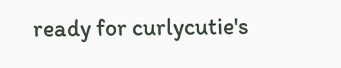ready for curlycutie's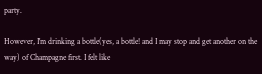party.

However, I'm drinking a bottle(yes, a bottle! and I may stop and get another on the way) of Champagne first. I felt like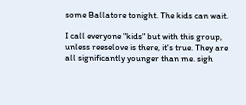some Ballatore tonight. The kids can wait.

I call everyone "kids" but with this group, unless reeselove is there, it's true. They are all significantly younger than me. sigh